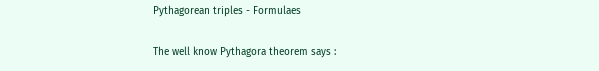Pythagorean triples - Formulaes

The well know Pythagora theorem says :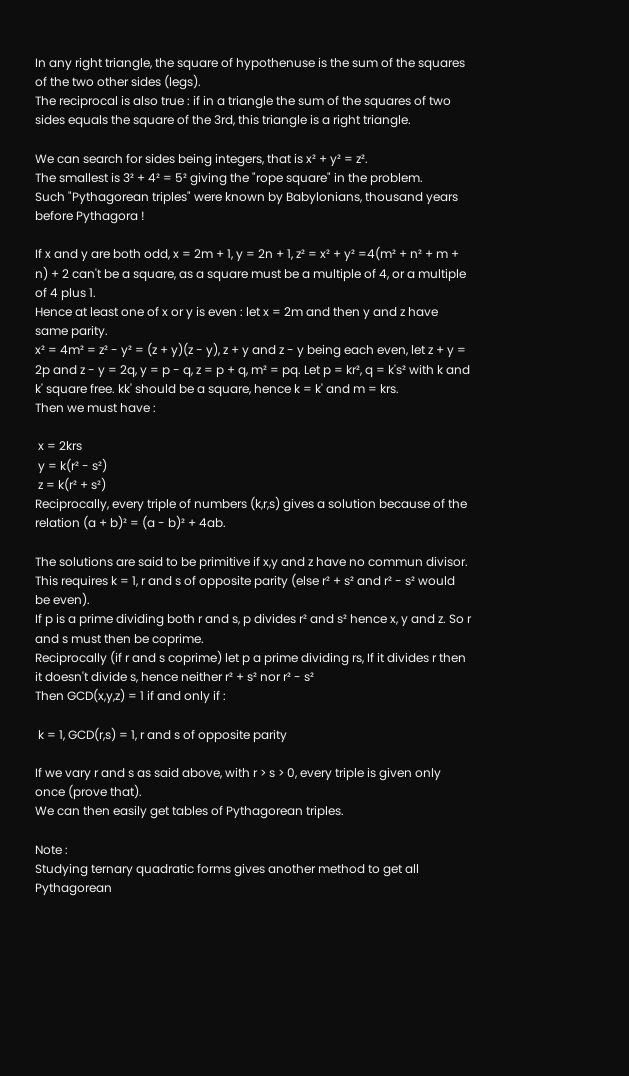In any right triangle, the square of hypothenuse is the sum of the squares of the two other sides (legs).
The reciprocal is also true : if in a triangle the sum of the squares of two sides equals the square of the 3rd, this triangle is a right triangle.

We can search for sides being integers, that is x² + y² = z².
The smallest is 3² + 4² = 5² giving the "rope square" in the problem.
Such "Pythagorean triples" were known by Babylonians, thousand years before Pythagora !

If x and y are both odd, x = 2m + 1, y = 2n + 1, z² = x² + y² =4(m² + n² + m + n) + 2 can't be a square, as a square must be a multiple of 4, or a multiple of 4 plus 1.
Hence at least one of x or y is even : let x = 2m and then y and z have same parity.
x² = 4m² = z² - y² = (z + y)(z - y), z + y and z - y being each even, let z + y = 2p and z - y = 2q, y = p - q, z = p + q, m² = pq. Let p = kr², q = k's² with k and k' square free. kk' should be a square, hence k = k' and m = krs.
Then we must have :

 x = 2krs
 y = k(r² - s²)
 z = k(r² + s²)
Reciprocally, every triple of numbers (k,r,s) gives a solution because of the relation (a + b)² = (a - b)² + 4ab.

The solutions are said to be primitive if x,y and z have no commun divisor.
This requires k = 1, r and s of opposite parity (else r² + s² and r² - s² would be even).
If p is a prime dividing both r and s, p divides r² and s² hence x, y and z. So r and s must then be coprime.
Reciprocally (if r and s coprime) let p a prime dividing rs, If it divides r then it doesn't divide s, hence neither r² + s² nor r² - s²
Then GCD(x,y,z) = 1 if and only if :

 k = 1, GCD(r,s) = 1, r and s of opposite parity

If we vary r and s as said above, with r > s > 0, every triple is given only once (prove that).
We can then easily get tables of Pythagorean triples.

Note :
Studying ternary quadratic forms gives another method to get all Pythagorean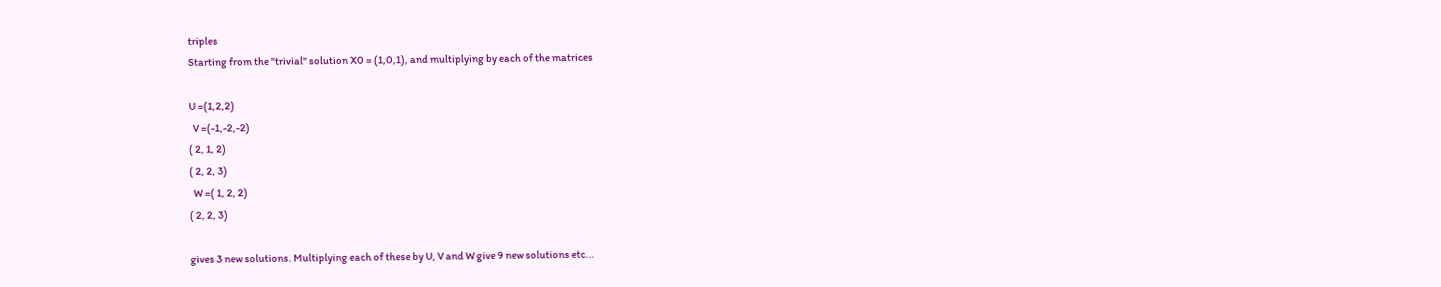triples
Starting from the "trivial" solution X0 = (1,0,1), and multiplying by each of the matrices

U =(1,2,2)
  V =(-1,-2,-2)
( 2, 1, 2)
( 2, 2, 3)
  W =( 1, 2, 2)
( 2, 2, 3)

gives 3 new solutions. Multiplying each of these by U, V and W give 9 new solutions etc...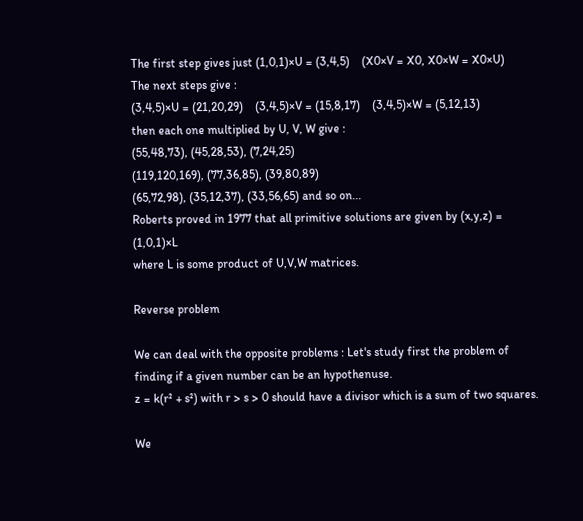The first step gives just (1,0,1)×U = (3,4,5)    (X0×V = X0, X0×W = X0×U)
The next steps give :
(3,4,5)×U = (21,20,29)    (3,4,5)×V = (15,8,17)    (3,4,5)×W = (5,12,13)
then each one multiplied by U, V, W give :
(55,48,73), (45,28,53), (7,24,25)
(119,120,169), (77,36,85), (39,80,89)
(65,72,98), (35,12,37), (33,56,65) and so on...
Roberts proved in 1977 that all primitive solutions are given by (x,y,z) = (1,0,1)×L
where L is some product of U,V,W matrices.

Reverse problem

We can deal with the opposite problems : Let's study first the problem of finding if a given number can be an hypothenuse.
z = k(r² + s²) with r > s > 0 should have a divisor which is a sum of two squares.

We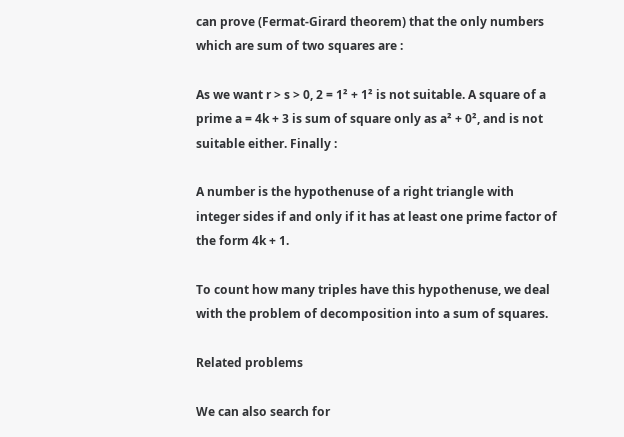can prove (Fermat-Girard theorem) that the only numbers which are sum of two squares are :

As we want r > s > 0, 2 = 1² + 1² is not suitable. A square of a prime a = 4k + 3 is sum of square only as a² + 0², and is not suitable either. Finally :

A number is the hypothenuse of a right triangle with integer sides if and only if it has at least one prime factor of the form 4k + 1.

To count how many triples have this hypothenuse, we deal with the problem of decomposition into a sum of squares.

Related problems

We can also search for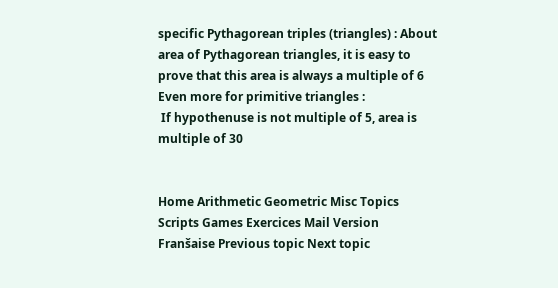specific Pythagorean triples (triangles) : About area of Pythagorean triangles, it is easy to prove that this area is always a multiple of 6
Even more for primitive triangles :
 If hypothenuse is not multiple of 5, area is multiple of 30


Home Arithmetic Geometric Misc Topics Scripts Games Exercices Mail Version Franšaise Previous topic Next topic